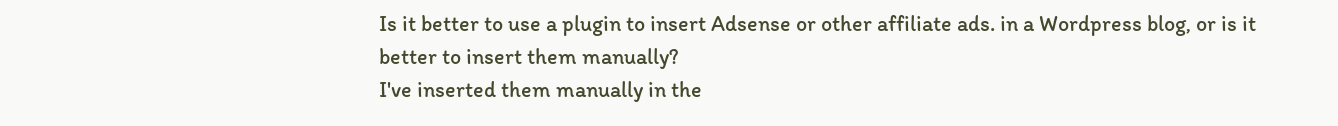Is it better to use a plugin to insert Adsense or other affiliate ads. in a Wordpress blog, or is it better to insert them manually?
I've inserted them manually in the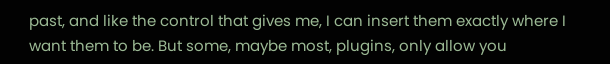past, and like the control that gives me, I can insert them exactly where I want them to be. But some, maybe most, plugins, only allow you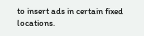to insert ads in certain fixed locations.